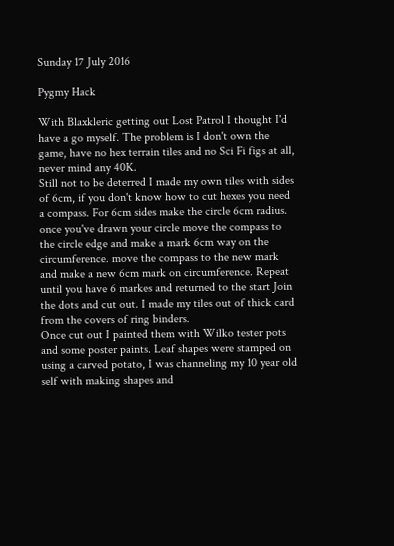Sunday 17 July 2016

Pygmy Hack

With Blaxkleric getting out Lost Patrol I thought I'd have a go myself. The problem is I don't own the game, have no hex terrain tiles and no Sci Fi figs at all, never mind any 40K.
Still not to be deterred I made my own tiles with sides of 6cm, if you don't know how to cut hexes you need a compass. For 6cm sides make the circle 6cm radius. once you've drawn your circle move the compass to the circle edge and make a mark 6cm way on the circumference. move the compass to the new mark and make a new 6cm mark on circumference. Repeat until you have 6 markes and returned to the start Join the dots and cut out. I made my tiles out of thick card from the covers of ring binders.
Once cut out I painted them with Wilko tester pots and some poster paints. Leaf shapes were stamped on using a carved potato, I was channeling my 10 year old self with making shapes and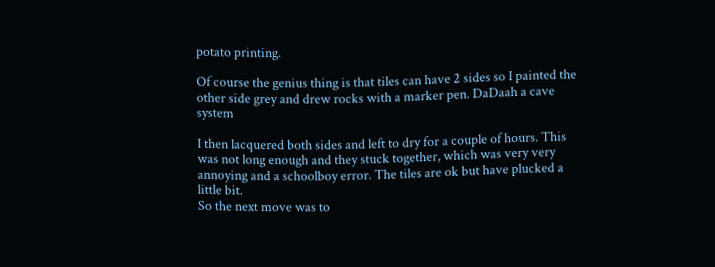potato printing.

Of course the genius thing is that tiles can have 2 sides so I painted the other side grey and drew rocks with a marker pen. DaDaah a cave system

I then lacquered both sides and left to dry for a couple of hours. This was not long enough and they stuck together, which was very very annoying and a schoolboy error. The tiles are ok but have plucked a little bit.
So the next move was to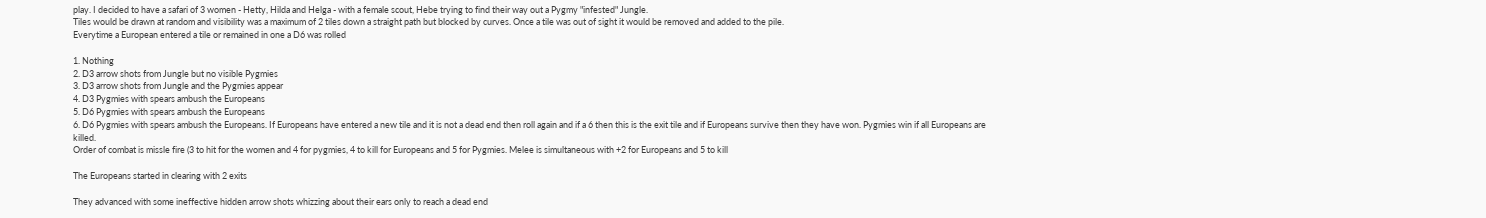play. I decided to have a safari of 3 women - Hetty, Hilda and Helga - with a female scout, Hebe trying to find their way out a Pygmy "infested" Jungle.
Tiles would be drawn at random and visibility was a maximum of 2 tiles down a straight path but blocked by curves. Once a tile was out of sight it would be removed and added to the pile.
Everytime a European entered a tile or remained in one a D6 was rolled

1. Nothing
2. D3 arrow shots from Jungle but no visible Pygmies
3. D3 arrow shots from Jungle and the Pygmies appear
4. D3 Pygmies with spears ambush the Europeans
5. D6 Pygmies with spears ambush the Europeans
6. D6 Pygmies with spears ambush the Europeans. If Europeans have entered a new tile and it is not a dead end then roll again and if a 6 then this is the exit tile and if Europeans survive then they have won. Pygmies win if all Europeans are killed.
Order of combat is missle fire (3 to hit for the women and 4 for pygmies, 4 to kill for Europeans and 5 for Pygmies. Melee is simultaneous with +2 for Europeans and 5 to kill

The Europeans started in clearing with 2 exits

They advanced with some ineffective hidden arrow shots whizzing about their ears only to reach a dead end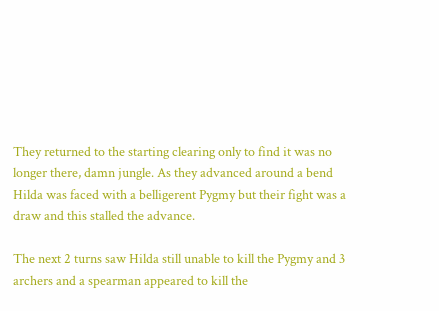They returned to the starting clearing only to find it was no longer there, damn jungle. As they advanced around a bend Hilda was faced with a belligerent Pygmy but their fight was a draw and this stalled the advance.

The next 2 turns saw Hilda still unable to kill the Pygmy and 3 archers and a spearman appeared to kill the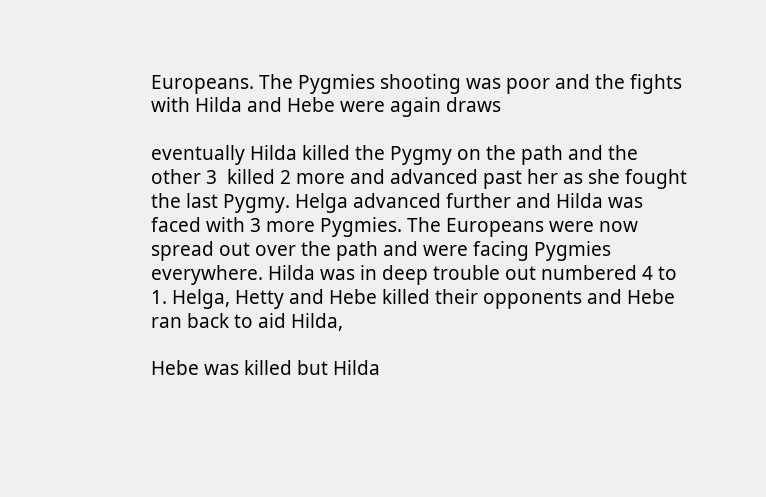Europeans. The Pygmies shooting was poor and the fights with Hilda and Hebe were again draws

eventually Hilda killed the Pygmy on the path and the other 3  killed 2 more and advanced past her as she fought the last Pygmy. Helga advanced further and Hilda was faced with 3 more Pygmies. The Europeans were now spread out over the path and were facing Pygmies everywhere. Hilda was in deep trouble out numbered 4 to 1. Helga, Hetty and Hebe killed their opponents and Hebe ran back to aid Hilda,

Hebe was killed but Hilda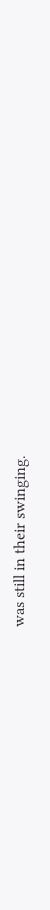was still in their swinging.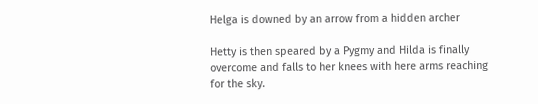Helga is downed by an arrow from a hidden archer

Hetty is then speared by a Pygmy and Hilda is finally overcome and falls to her knees with here arms reaching for the sky.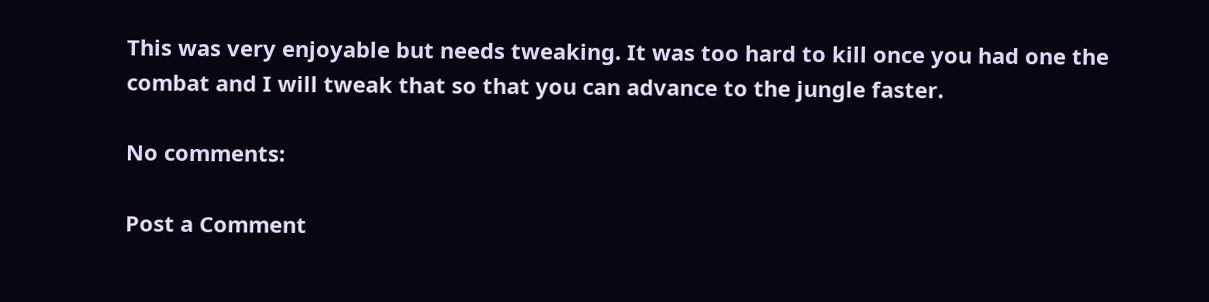This was very enjoyable but needs tweaking. It was too hard to kill once you had one the combat and I will tweak that so that you can advance to the jungle faster.

No comments:

Post a Comment